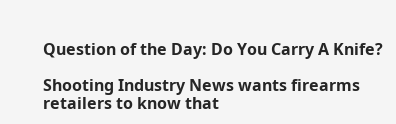Question of the Day: Do You Carry A Knife?

Shooting Industry News wants firearms retailers to know that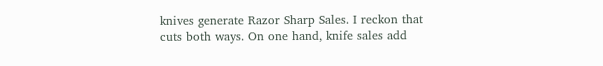knives generate Razor Sharp Sales. I reckon that cuts both ways. On one hand, knife sales add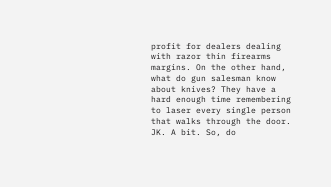profit for dealers dealing with razor thin firearms margins. On the other hand, what do gun salesman know about knives? They have a hard enough time remembering to laser every single person that walks through the door. JK. A bit. So, do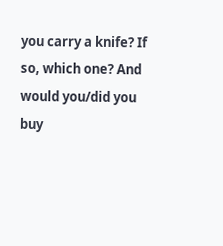you carry a knife? If so, which one? And would you/did you buy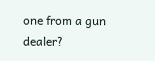one from a gun dealer?